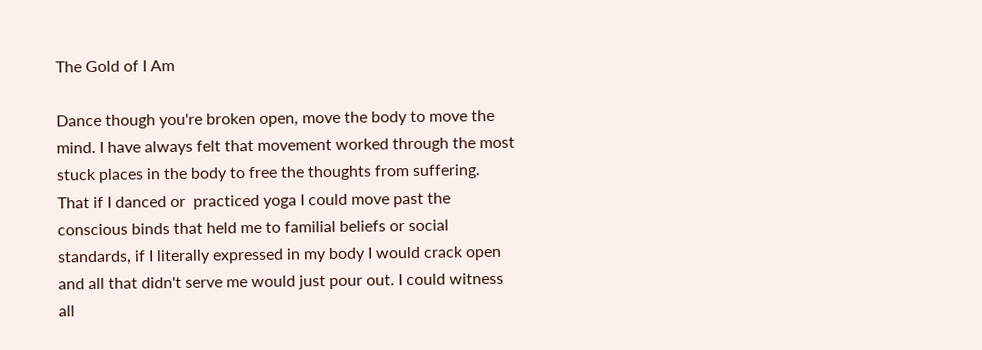The Gold of I Am

Dance though you're broken open, move the body to move the mind. I have always felt that movement worked through the most stuck places in the body to free the thoughts from suffering. That if I danced or  practiced yoga I could move past the conscious binds that held me to familial beliefs or social standards, if I literally expressed in my body I would crack open and all that didn't serve me would just pour out. I could witness all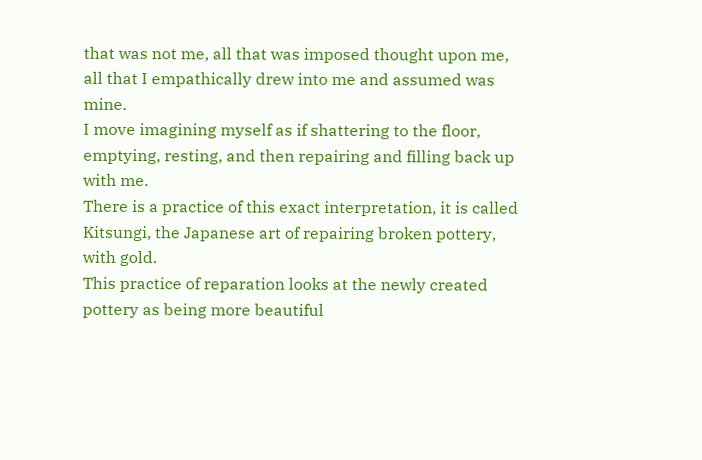that was not me, all that was imposed thought upon me, all that I empathically drew into me and assumed was mine.
I move imagining myself as if shattering to the floor, emptying, resting, and then repairing and filling back up with me.
There is a practice of this exact interpretation, it is called  Kitsungi, the Japanese art of repairing broken pottery, with gold.
This practice of reparation looks at the newly created pottery as being more beautiful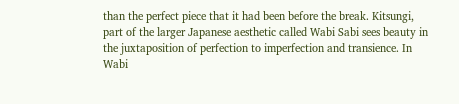than the perfect piece that it had been before the break. Kitsungi, part of the larger Japanese aesthetic called Wabi Sabi sees beauty in the juxtaposition of perfection to imperfection and transience. In Wabi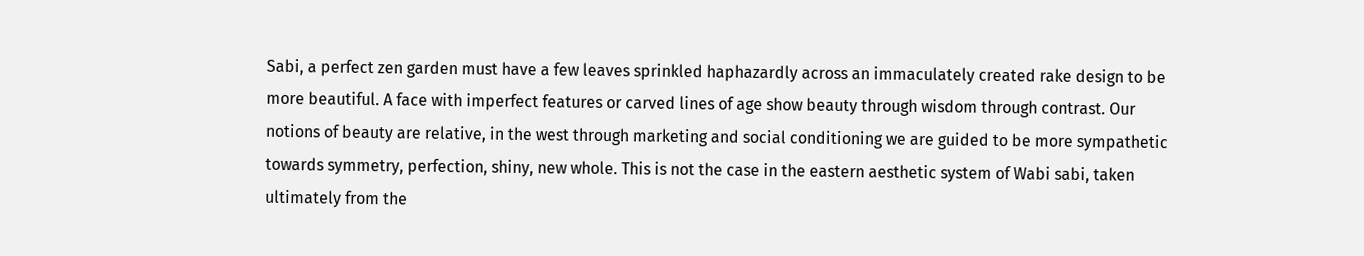Sabi, a perfect zen garden must have a few leaves sprinkled haphazardly across an immaculately created rake design to be more beautiful. A face with imperfect features or carved lines of age show beauty through wisdom through contrast. Our notions of beauty are relative, in the west through marketing and social conditioning we are guided to be more sympathetic towards symmetry, perfection, shiny, new whole. This is not the case in the eastern aesthetic system of Wabi sabi, taken ultimately from the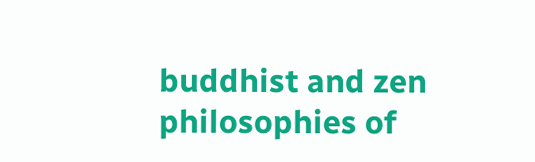buddhist and zen philosophies of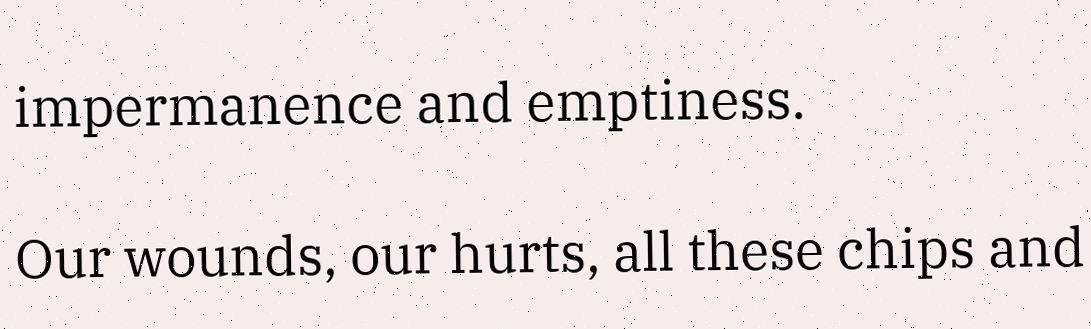impermanence and emptiness.

Our wounds, our hurts, all these chips and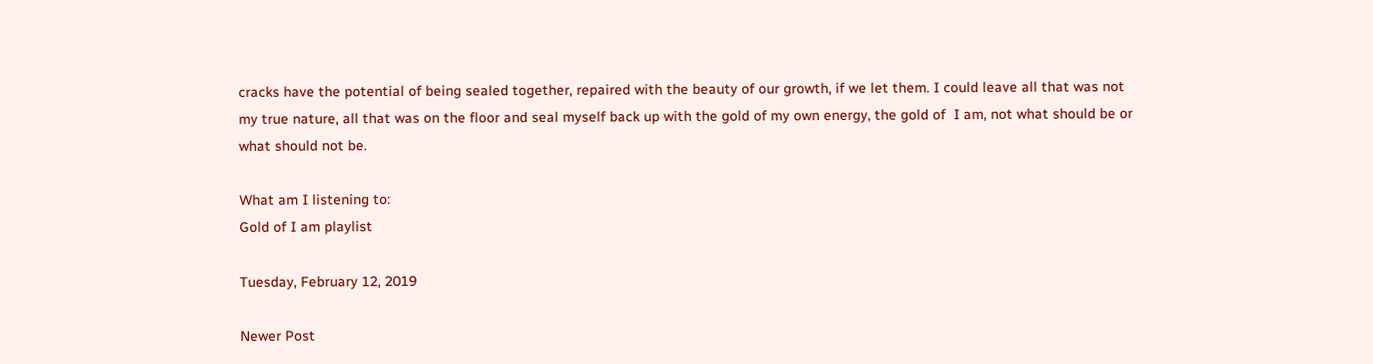cracks have the potential of being sealed together, repaired with the beauty of our growth, if we let them. I could leave all that was not my true nature, all that was on the floor and seal myself back up with the gold of my own energy, the gold of  I am, not what should be or what should not be.

What am I listening to:
Gold of I am playlist

Tuesday, February 12, 2019

Newer Post